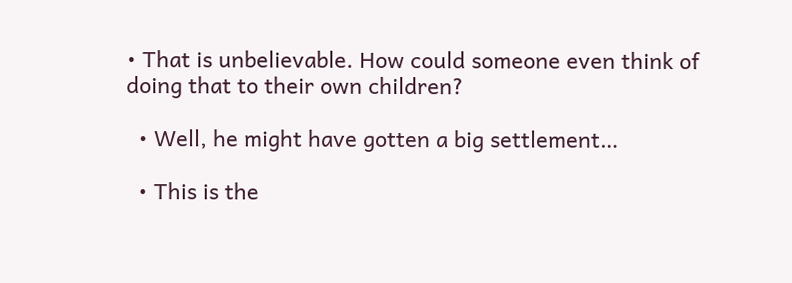• That is unbelievable. How could someone even think of doing that to their own children?

  • Well, he might have gotten a big settlement…

  • This is the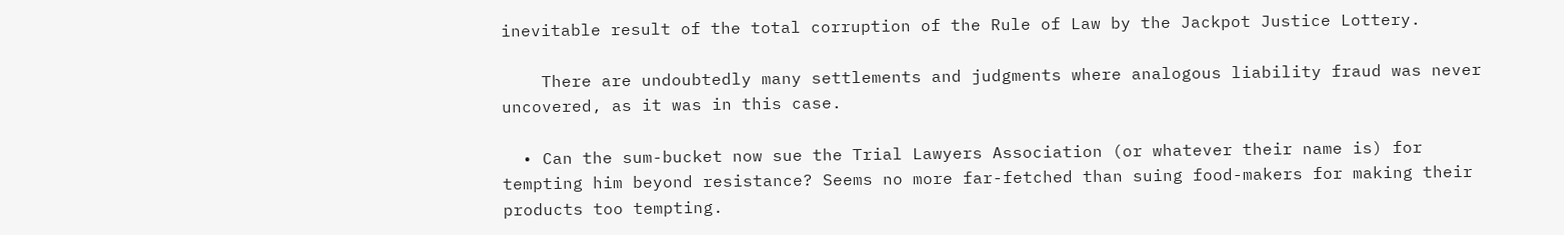inevitable result of the total corruption of the Rule of Law by the Jackpot Justice Lottery.

    There are undoubtedly many settlements and judgments where analogous liability fraud was never uncovered, as it was in this case.

  • Can the sum-bucket now sue the Trial Lawyers Association (or whatever their name is) for tempting him beyond resistance? Seems no more far-fetched than suing food-makers for making their products too tempting.